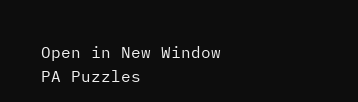Open in New Window PA Puzzles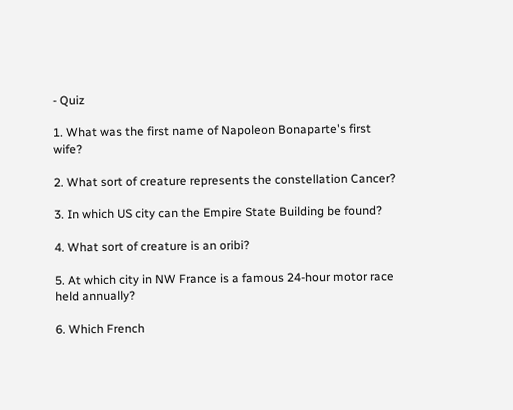- Quiz

1. What was the first name of Napoleon Bonaparte's first wife?

2. What sort of creature represents the constellation Cancer?

3. In which US city can the Empire State Building be found?

4. What sort of creature is an oribi?

5. At which city in NW France is a famous 24-hour motor race held annually?

6. Which French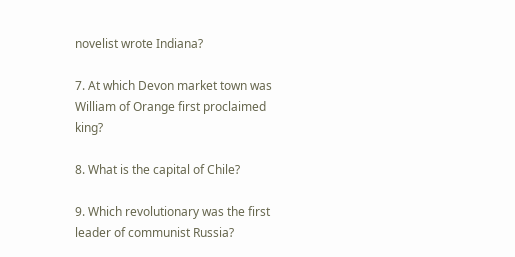novelist wrote Indiana?

7. At which Devon market town was William of Orange first proclaimed king?

8. What is the capital of Chile?

9. Which revolutionary was the first leader of communist Russia?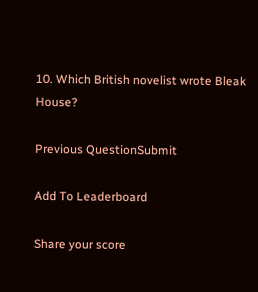10. Which British novelist wrote Bleak House?

Previous QuestionSubmit

Add To Leaderboard

Share your score